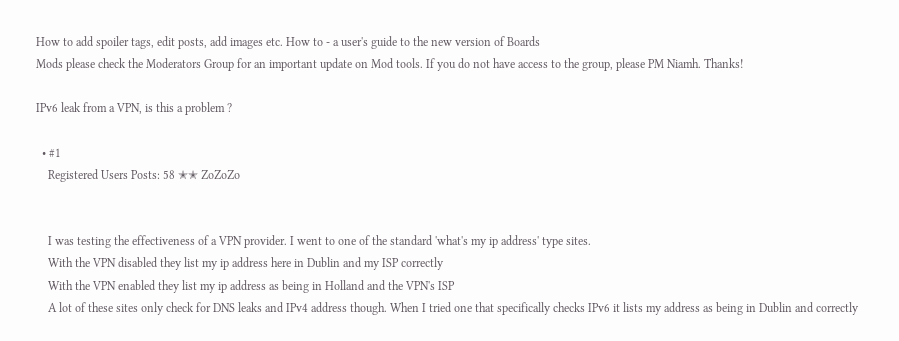How to add spoiler tags, edit posts, add images etc. How to - a user's guide to the new version of Boards
Mods please check the Moderators Group for an important update on Mod tools. If you do not have access to the group, please PM Niamh. Thanks!

IPv6 leak from a VPN, is this a problem ?

  • #1
    Registered Users Posts: 58 ✭✭ ZoZoZo


    I was testing the effectiveness of a VPN provider. I went to one of the standard 'what's my ip address' type sites.
    With the VPN disabled they list my ip address here in Dublin and my ISP correctly
    With the VPN enabled they list my ip address as being in Holland and the VPN's ISP
    A lot of these sites only check for DNS leaks and IPv4 address though. When I tried one that specifically checks IPv6 it lists my address as being in Dublin and correctly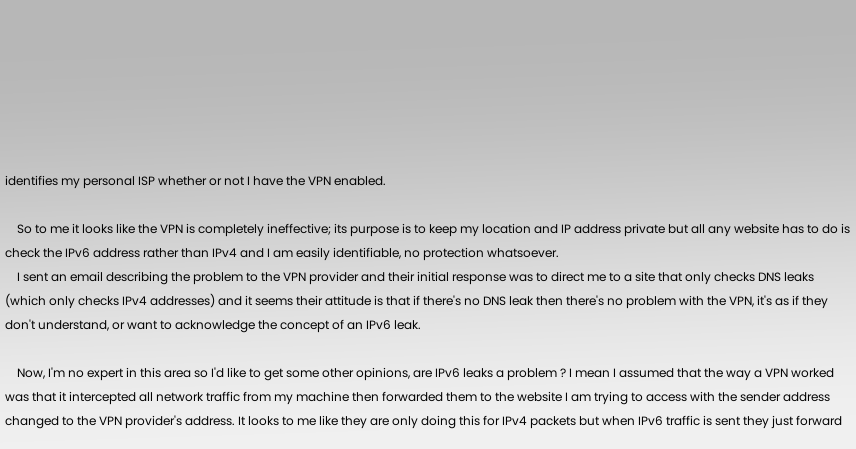identifies my personal ISP whether or not I have the VPN enabled.

    So to me it looks like the VPN is completely ineffective; its purpose is to keep my location and IP address private but all any website has to do is check the IPv6 address rather than IPv4 and I am easily identifiable, no protection whatsoever.
    I sent an email describing the problem to the VPN provider and their initial response was to direct me to a site that only checks DNS leaks (which only checks IPv4 addresses) and it seems their attitude is that if there's no DNS leak then there's no problem with the VPN, it's as if they don't understand, or want to acknowledge the concept of an IPv6 leak.

    Now, I'm no expert in this area so I'd like to get some other opinions, are IPv6 leaks a problem ? I mean I assumed that the way a VPN worked was that it intercepted all network traffic from my machine then forwarded them to the website I am trying to access with the sender address changed to the VPN provider's address. It looks to me like they are only doing this for IPv4 packets but when IPv6 traffic is sent they just forward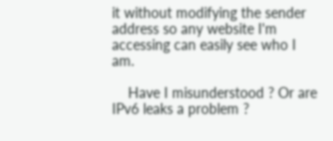it without modifying the sender address so any website I'm accessing can easily see who I am.

    Have I misunderstood ? Or are IPv6 leaks a problem ?